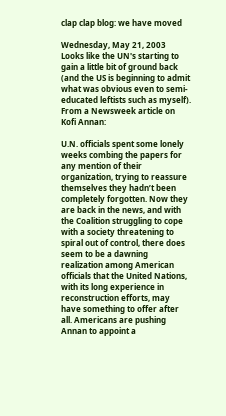clap clap blog: we have moved

Wednesday, May 21, 2003
Looks like the UN's starting to gain a little bit of ground back (and the US is beginning to admit what was obvious even to semi-educated leftists such as myself). From a Newsweek article on Kofi Annan:

U.N. officials spent some lonely weeks combing the papers for any mention of their organization, trying to reassure themselves they hadn’t been completely forgotten. Now they are back in the news, and with the Coalition struggling to cope with a society threatening to spiral out of control, there does seem to be a dawning realization among American officials that the United Nations, with its long experience in reconstruction efforts, may have something to offer after all. Americans are pushing Annan to appoint a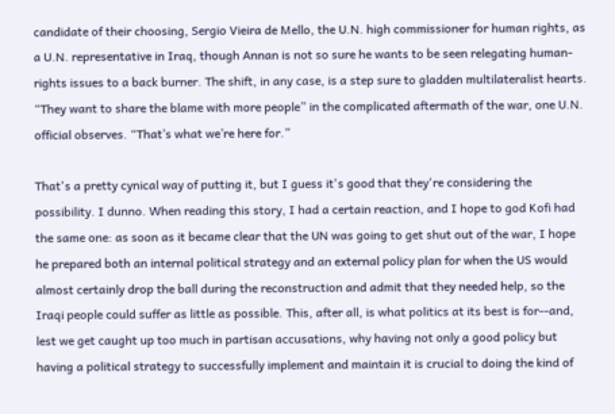candidate of their choosing, Sergio Vieira de Mello, the U.N. high commissioner for human rights, as a U.N. representative in Iraq, though Annan is not so sure he wants to be seen relegating human-rights issues to a back burner. The shift, in any case, is a step sure to gladden multilateralist hearts. “They want to share the blame with more people” in the complicated aftermath of the war, one U.N. official observes. “That’s what we’re here for.”

That's a pretty cynical way of putting it, but I guess it's good that they're considering the possibility. I dunno. When reading this story, I had a certain reaction, and I hope to god Kofi had the same one: as soon as it became clear that the UN was going to get shut out of the war, I hope he prepared both an internal political strategy and an external policy plan for when the US would almost certainly drop the ball during the reconstruction and admit that they needed help, so the Iraqi people could suffer as little as possible. This, after all, is what politics at its best is for--and, lest we get caught up too much in partisan accusations, why having not only a good policy but having a political strategy to successfully implement and maintain it is crucial to doing the kind of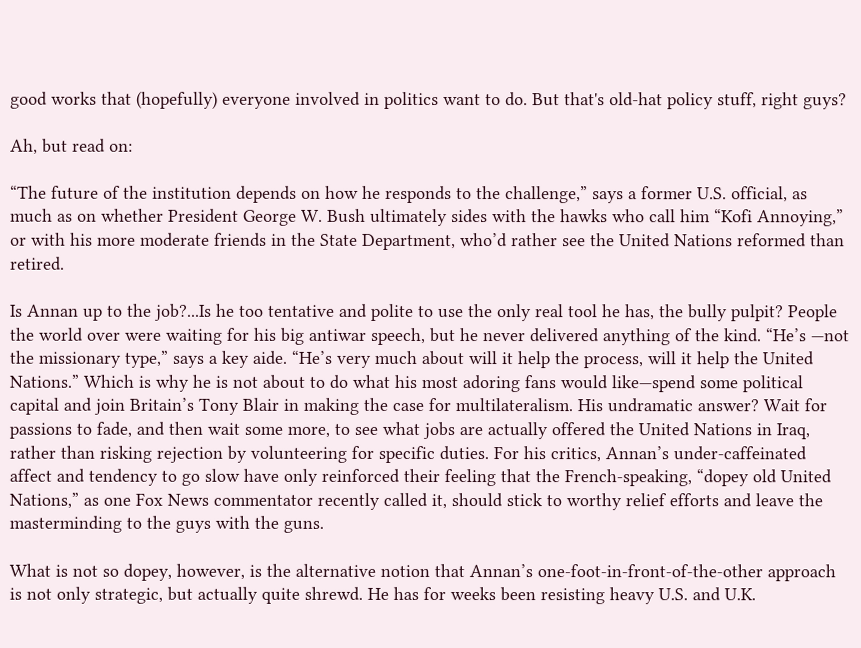good works that (hopefully) everyone involved in politics want to do. But that's old-hat policy stuff, right guys?

Ah, but read on:

“The future of the institution depends on how he responds to the challenge,” says a former U.S. official, as much as on whether President George W. Bush ultimately sides with the hawks who call him “Kofi Annoying,” or with his more moderate friends in the State Department, who’d rather see the United Nations reformed than retired.

Is Annan up to the job?...Is he too tentative and polite to use the only real tool he has, the bully pulpit? People the world over were waiting for his big antiwar speech, but he never delivered anything of the kind. “He’s —not the missionary type,” says a key aide. “He’s very much about will it help the process, will it help the United Nations.” Which is why he is not about to do what his most adoring fans would like—spend some political capital and join Britain’s Tony Blair in making the case for multilateralism. His undramatic answer? Wait for passions to fade, and then wait some more, to see what jobs are actually offered the United Nations in Iraq, rather than risking rejection by volunteering for specific duties. For his critics, Annan’s under-caffeinated affect and tendency to go slow have only reinforced their feeling that the French-speaking, “dopey old United Nations,” as one Fox News commentator recently called it, should stick to worthy relief efforts and leave the masterminding to the guys with the guns.

What is not so dopey, however, is the alternative notion that Annan’s one-foot-in-front-of-the-other approach is not only strategic, but actually quite shrewd. He has for weeks been resisting heavy U.S. and U.K.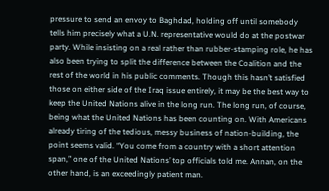pressure to send an envoy to Baghdad, holding off until somebody tells him precisely what a U.N. representative would do at the postwar party. While insisting on a real rather than rubber-stamping role, he has also been trying to split the difference between the Coalition and the rest of the world in his public comments. Though this hasn’t satisfied those on either side of the Iraq issue entirely, it may be the best way to keep the United Nations alive in the long run. The long run, of course, being what the United Nations has been counting on. With Americans already tiring of the tedious, messy business of nation-building, the point seems valid. “You come from a country with a short attention span,” one of the United Nations’ top officials told me. Annan, on the other hand, is an exceedingly patient man.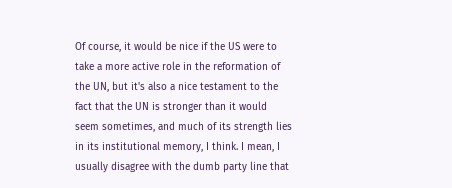Of course, it would be nice if the US were to take a more active role in the reformation of the UN, but it's also a nice testament to the fact that the UN is stronger than it would seem sometimes, and much of its strength lies in its institutional memory, I think. I mean, I usually disagree with the dumb party line that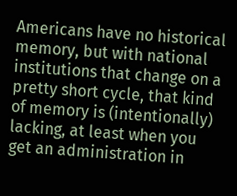Americans have no historical memory, but with national institutions that change on a pretty short cycle, that kind of memory is (intentionally) lacking, at least when you get an administration in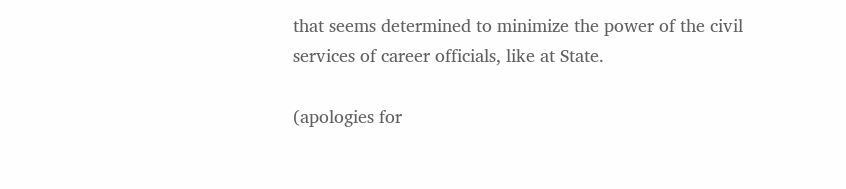that seems determined to minimize the power of the civil services of career officials, like at State.

(apologies for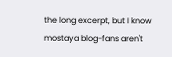the long excerpt, but I know mostaya blog-fans aren't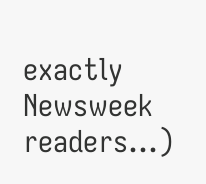exactly Newsweek readers...)